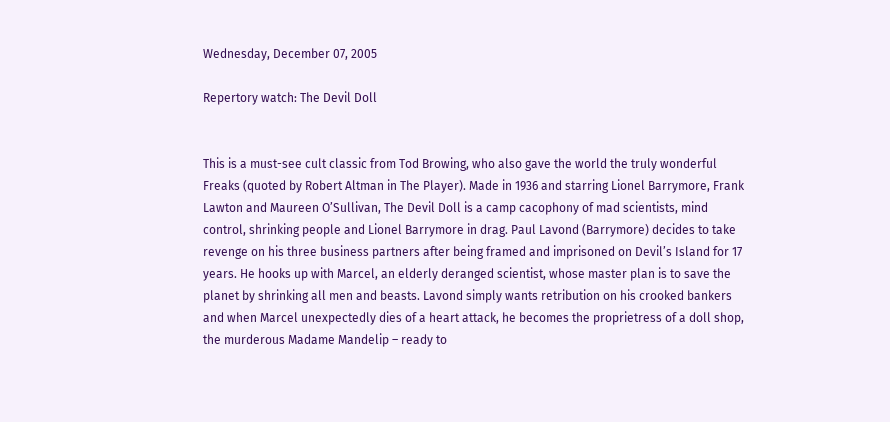Wednesday, December 07, 2005

Repertory watch: The Devil Doll


This is a must-see cult classic from Tod Browing, who also gave the world the truly wonderful Freaks (quoted by Robert Altman in The Player). Made in 1936 and starring Lionel Barrymore, Frank Lawton and Maureen O’Sullivan, The Devil Doll is a camp cacophony of mad scientists, mind control, shrinking people and Lionel Barrymore in drag. Paul Lavond (Barrymore) decides to take revenge on his three business partners after being framed and imprisoned on Devil’s Island for 17 years. He hooks up with Marcel, an elderly deranged scientist, whose master plan is to save the planet by shrinking all men and beasts. Lavond simply wants retribution on his crooked bankers and when Marcel unexpectedly dies of a heart attack, he becomes the proprietress of a doll shop, the murderous Madame Mandelip – ready to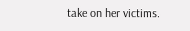take on her victims.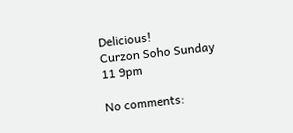Delicious!
Curzon Soho Sunday 11 9pm

No comments: